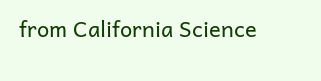from California Science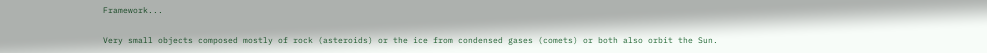Framework...

Very small objects composed mostly of rock (asteroids) or the ice from condensed gases (comets) or both also orbit the Sun.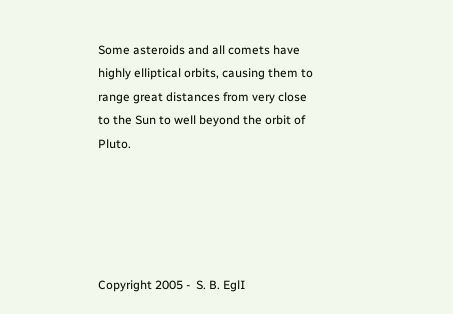Some asteroids and all comets have highly elliptical orbits, causing them to range great distances from very close to the Sun to well beyond the orbit of Pluto.





Copyright 2005 -  S. B. EglI